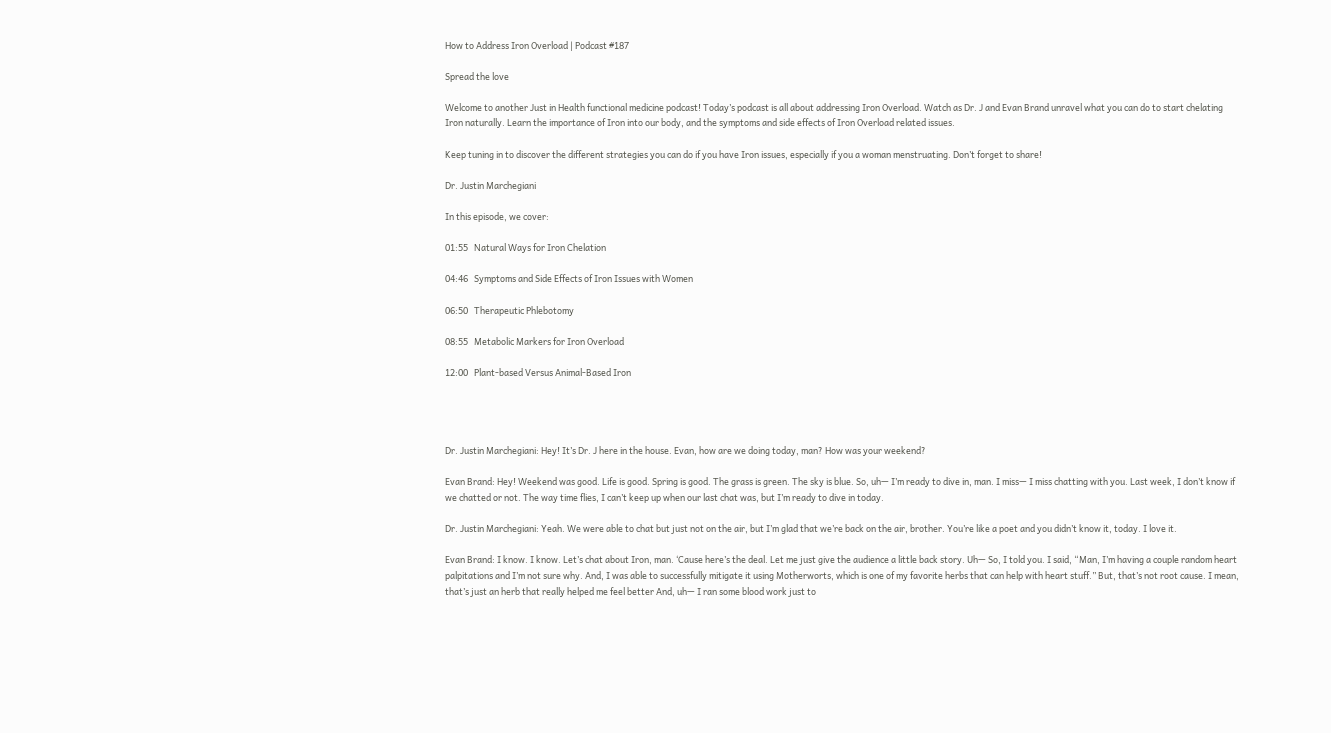How to Address Iron Overload | Podcast #187

Spread the love

Welcome to another Just in Health functional medicine podcast! Today’s podcast is all about addressing Iron Overload. Watch as Dr. J and Evan Brand unravel what you can do to start chelating Iron naturally. Learn the importance of Iron into our body, and the symptoms and side effects of Iron Overload related issues.

Keep tuning in to discover the different strategies you can do if you have Iron issues, especially if you a woman menstruating. Don’t forget to share!

Dr. Justin Marchegiani

In this episode, we cover:

01:55   Natural Ways for Iron Chelation

04:46   Symptoms and Side Effects of Iron Issues with Women

06:50   Therapeutic Phlebotomy

08:55   Metabolic Markers for Iron Overload

12:00   Plant-based Versus Animal-Based Iron




Dr. Justin Marchegiani: Hey! It’s Dr. J here in the house. Evan, how are we doing today, man? How was your weekend?

Evan Brand: Hey! Weekend was good. Life is good. Spring is good. The grass is green. The sky is blue. So, uh— I’m ready to dive in, man. I miss— I miss chatting with you. Last week, I don’t know if we chatted or not. The way time flies, I can’t keep up when our last chat was, but I’m ready to dive in today.

Dr. Justin Marchegiani: Yeah. We were able to chat but just not on the air, but I’m glad that we’re back on the air, brother. You’re like a poet and you didn’t know it, today. I love it.

Evan Brand: I know. I know. Let’s chat about Iron, man. ‘Cause here’s the deal. Let me just give the audience a little back story. Uh— So, I told you. I said, “Man, I’m having a couple random heart palpitations and I’m not sure why. And, I was able to successfully mitigate it using Motherworts, which is one of my favorite herbs that can help with heart stuff.” But, that’s not root cause. I mean, that’s just an herb that really helped me feel better And, uh— I ran some blood work just to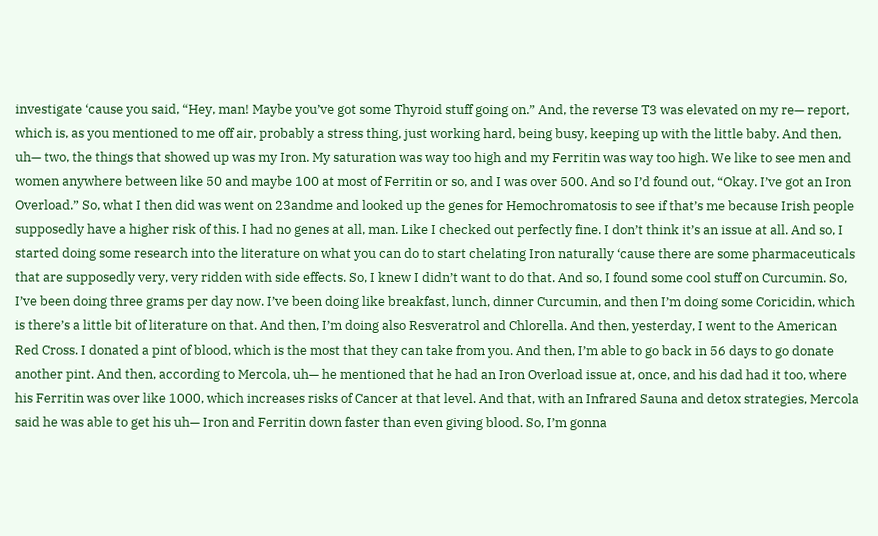investigate ‘cause you said, “Hey, man! Maybe you’ve got some Thyroid stuff going on.” And, the reverse T3 was elevated on my re— report, which is, as you mentioned to me off air, probably a stress thing, just working hard, being busy, keeping up with the little baby. And then, uh— two, the things that showed up was my Iron. My saturation was way too high and my Ferritin was way too high. We like to see men and women anywhere between like 50 and maybe 100 at most of Ferritin or so, and I was over 500. And so I’d found out, “Okay. I’ve got an Iron Overload.” So, what I then did was went on 23andme and looked up the genes for Hemochromatosis to see if that’s me because Irish people supposedly have a higher risk of this. I had no genes at all, man. Like I checked out perfectly fine. I don’t think it’s an issue at all. And so, I started doing some research into the literature on what you can do to start chelating Iron naturally ‘cause there are some pharmaceuticals that are supposedly very, very ridden with side effects. So, I knew I didn’t want to do that. And so, I found some cool stuff on Curcumin. So, I’ve been doing three grams per day now. I’ve been doing like breakfast, lunch, dinner Curcumin, and then I’m doing some Coricidin, which is there’s a little bit of literature on that. And then, I’m doing also Resveratrol and Chlorella. And then, yesterday, I went to the American Red Cross. I donated a pint of blood, which is the most that they can take from you. And then, I’m able to go back in 56 days to go donate another pint. And then, according to Mercola, uh— he mentioned that he had an Iron Overload issue at, once, and his dad had it too, where his Ferritin was over like 1000, which increases risks of Cancer at that level. And that, with an Infrared Sauna and detox strategies, Mercola said he was able to get his uh— Iron and Ferritin down faster than even giving blood. So, I’m gonna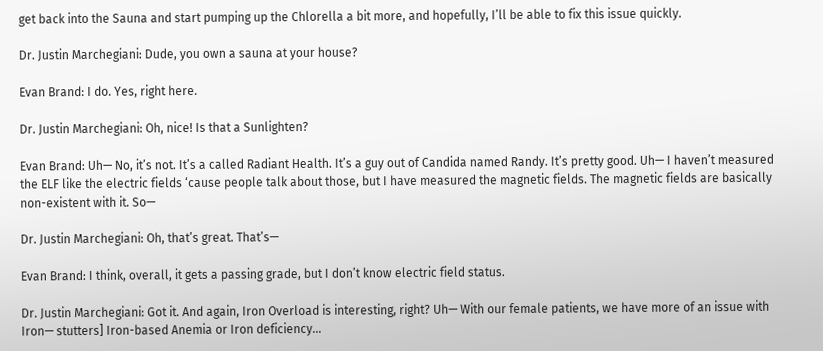get back into the Sauna and start pumping up the Chlorella a bit more, and hopefully, I’ll be able to fix this issue quickly.

Dr. Justin Marchegiani: Dude, you own a sauna at your house?

Evan Brand: I do. Yes, right here.

Dr. Justin Marchegiani: Oh, nice! Is that a Sunlighten?

Evan Brand: Uh— No, it’s not. It’s a called Radiant Health. It’s a guy out of Candida named Randy. It’s pretty good. Uh— I haven’t measured the ELF like the electric fields ‘cause people talk about those, but I have measured the magnetic fields. The magnetic fields are basically non-existent with it. So—

Dr. Justin Marchegiani: Oh, that’s great. That’s—

Evan Brand: I think, overall, it gets a passing grade, but I don’t know electric field status.

Dr. Justin Marchegiani: Got it. And again, Iron Overload is interesting, right? Uh— With our female patients, we have more of an issue with Iron— stutters] Iron-based Anemia or Iron deficiency…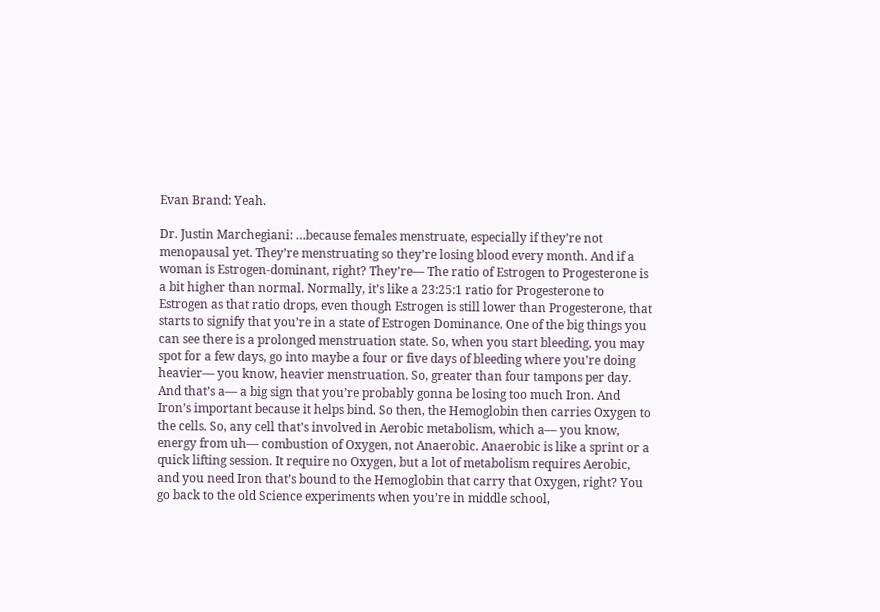Evan Brand: Yeah.

Dr. Justin Marchegiani: …because females menstruate, especially if they’re not menopausal yet. They’re menstruating so they’re losing blood every month. And if a woman is Estrogen-dominant, right? They’re— The ratio of Estrogen to Progesterone is a bit higher than normal. Normally, it’s like a 23:25:1 ratio for Progesterone to Estrogen as that ratio drops, even though Estrogen is still lower than Progesterone, that starts to signify that you’re in a state of Estrogen Dominance. One of the big things you can see there is a prolonged menstruation state. So, when you start bleeding, you may spot for a few days, go into maybe a four or five days of bleeding where you’re doing heavier— you know, heavier menstruation. So, greater than four tampons per day. And that’s a— a big sign that you’re probably gonna be losing too much Iron. And Iron’s important because it helps bind. So then, the Hemoglobin then carries Oxygen to the cells. So, any cell that’s involved in Aerobic metabolism, which a— you know, energy from uh— combustion of Oxygen, not Anaerobic. Anaerobic is like a sprint or a quick lifting session. It require no Oxygen, but a lot of metabolism requires Aerobic, and you need Iron that’s bound to the Hemoglobin that carry that Oxygen, right? You go back to the old Science experiments when you’re in middle school,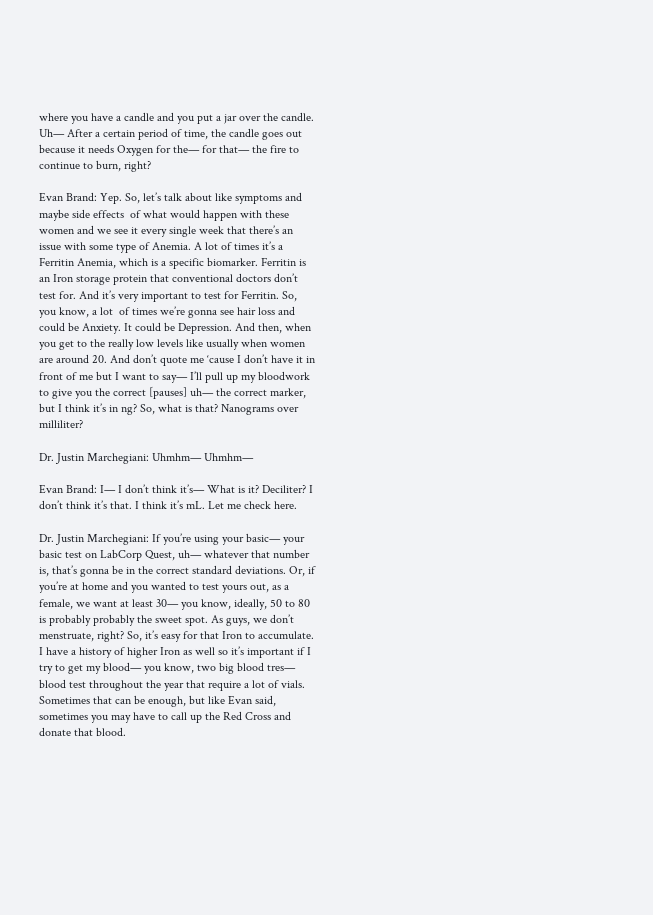where you have a candle and you put a jar over the candle. Uh— After a certain period of time, the candle goes out because it needs Oxygen for the— for that— the fire to continue to burn, right?

Evan Brand: Yep. So, let’s talk about like symptoms and maybe side effects  of what would happen with these women and we see it every single week that there’s an issue with some type of Anemia. A lot of times it’s a Ferritin Anemia, which is a specific biomarker. Ferritin is an Iron storage protein that conventional doctors don’t test for. And it’s very important to test for Ferritin. So, you know, a lot  of times we’re gonna see hair loss and could be Anxiety. It could be Depression. And then, when you get to the really low levels like usually when women are around 20. And don’t quote me ‘cause I don’t have it in front of me but I want to say— I’ll pull up my bloodwork to give you the correct [pauses] uh— the correct marker, but I think it’s in ng? So, what is that? Nanograms over milliliter?

Dr. Justin Marchegiani: Uhmhm— Uhmhm—

Evan Brand: I— I don’t think it’s— What is it? Deciliter? I don’t think it’s that. I think it’s mL. Let me check here.

Dr. Justin Marchegiani: If you’re using your basic— your basic test on LabCorp Quest, uh— whatever that number is, that’s gonna be in the correct standard deviations. Or, if you’re at home and you wanted to test yours out, as a female, we want at least 30— you know, ideally, 50 to 80 is probably probably the sweet spot. As guys, we don’t menstruate, right? So, it’s easy for that Iron to accumulate. I have a history of higher Iron as well so it’s important if I try to get my blood— you know, two big blood tres— blood test throughout the year that require a lot of vials. Sometimes that can be enough, but like Evan said, sometimes you may have to call up the Red Cross and donate that blood.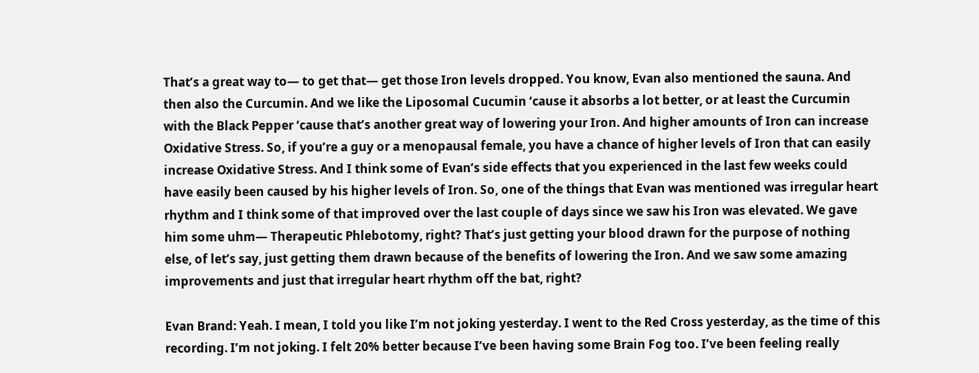That’s a great way to— to get that— get those Iron levels dropped. You know, Evan also mentioned the sauna. And then also the Curcumin. And we like the Liposomal Cucumin ‘cause it absorbs a lot better, or at least the Curcumin with the Black Pepper ‘cause that’s another great way of lowering your Iron. And higher amounts of Iron can increase Oxidative Stress. So, if you’re a guy or a menopausal female, you have a chance of higher levels of Iron that can easily increase Oxidative Stress. And I think some of Evan’s side effects that you experienced in the last few weeks could have easily been caused by his higher levels of Iron. So, one of the things that Evan was mentioned was irregular heart rhythm and I think some of that improved over the last couple of days since we saw his Iron was elevated. We gave him some uhm— Therapeutic Phlebotomy, right? That’s just getting your blood drawn for the purpose of nothing else, of let’s say, just getting them drawn because of the benefits of lowering the Iron. And we saw some amazing improvements and just that irregular heart rhythm off the bat, right?

Evan Brand: Yeah. I mean, I told you like I’m not joking yesterday. I went to the Red Cross yesterday, as the time of this recording. I’m not joking. I felt 20% better because I’ve been having some Brain Fog too. I’ve been feeling really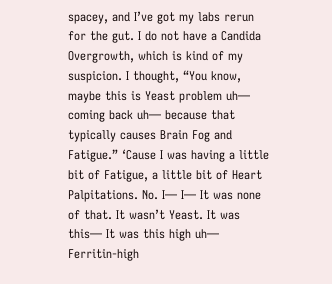spacey, and I’ve got my labs rerun for the gut. I do not have a Candida Overgrowth, which is kind of my suspicion. I thought, “You know, maybe this is Yeast problem uh— coming back uh— because that typically causes Brain Fog and Fatigue.” ‘Cause I was having a little bit of Fatigue, a little bit of Heart Palpitations. No. I— I— It was none of that. It wasn’t Yeast. It was this— It was this high uh— Ferritin-high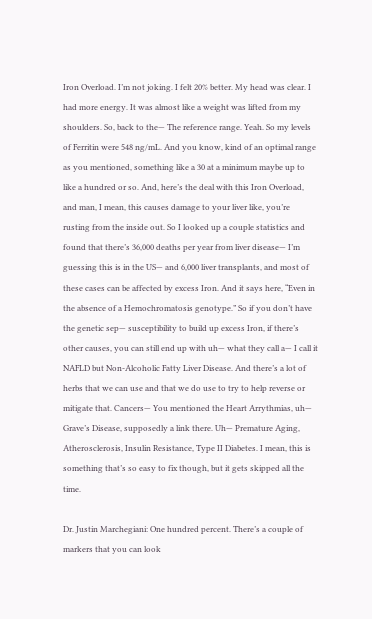Iron Overload. I’m not joking. I felt 20% better. My head was clear. I had more energy. It was almost like a weight was lifted from my shoulders. So, back to the— The reference range. Yeah. So my levels of Ferritin were 548 ng/mL. And you know, kind of an optimal range as you mentioned, something like a 30 at a minimum maybe up to like a hundred or so. And, here’s the deal with this Iron Overload, and man, I mean, this causes damage to your liver like, you’re rusting from the inside out. So I looked up a couple statistics and found that there’s 36,000 deaths per year from liver disease— I’m guessing this is in the US— and 6,000 liver transplants, and most of these cases can be affected by excess Iron. And it says here, “Even in the absence of a Hemochromatosis genotype.” So if you don’t have the genetic sep— susceptibility to build up excess Iron, if there’s other causes, you can still end up with uh— what they call a— I call it NAFLD but Non-Alcoholic Fatty Liver Disease. And there’s a lot of herbs that we can use and that we do use to try to help reverse or mitigate that. Cancers— You mentioned the Heart Arrythmias, uh— Grave’s Disease, supposedly a link there. Uh— Premature Aging, Atherosclerosis, Insulin Resistance, Type II Diabetes. I mean, this is something that’s so easy to fix though, but it gets skipped all the time.

Dr. Justin Marchegiani: One hundred percent. There’s a couple of markers that you can look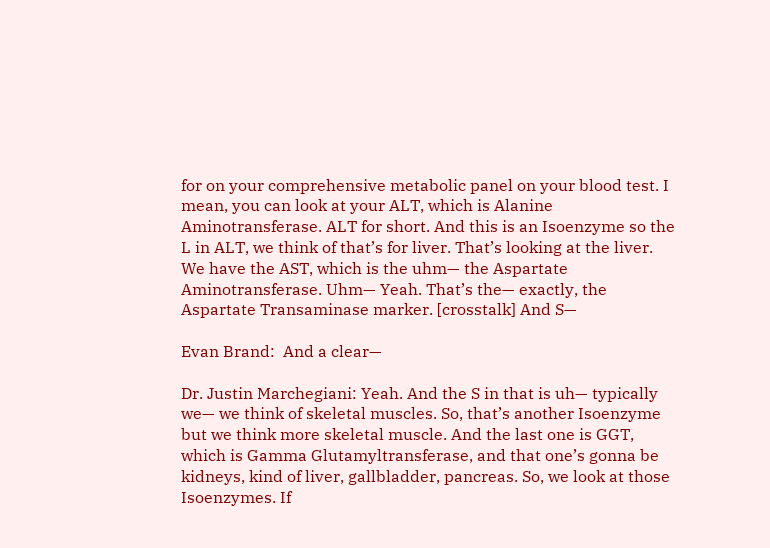for on your comprehensive metabolic panel on your blood test. I mean, you can look at your ALT, which is Alanine Aminotransferase. ALT for short. And this is an Isoenzyme so the L in ALT, we think of that’s for liver. That’s looking at the liver. We have the AST, which is the uhm— the Aspartate Aminotransferase. Uhm— Yeah. That’s the— exactly, the Aspartate Transaminase marker. [crosstalk] And S—

Evan Brand:  And a clear—

Dr. Justin Marchegiani: Yeah. And the S in that is uh— typically we— we think of skeletal muscles. So, that’s another Isoenzyme but we think more skeletal muscle. And the last one is GGT, which is Gamma Glutamyltransferase, and that one’s gonna be kidneys, kind of liver, gallbladder, pancreas. So, we look at those Isoenzymes. If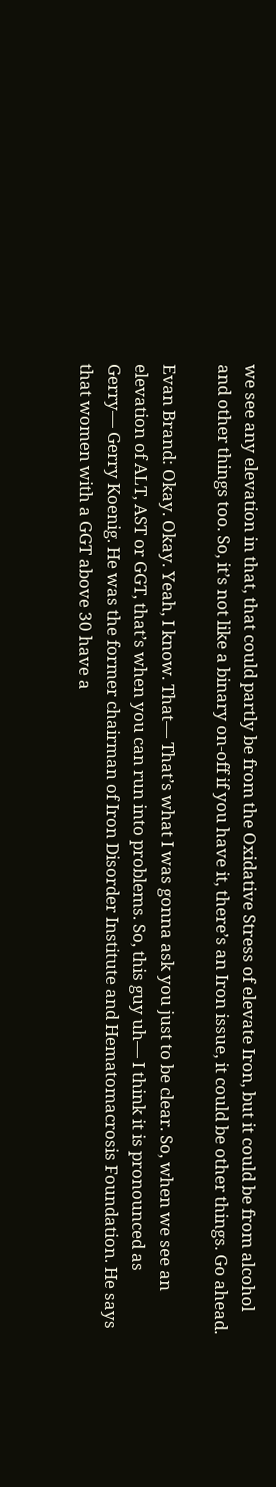we see any elevation in that, that could partly be from the Oxidative Stress of elevate Iron, but it could be from alcohol and other things too. So, it’s not like a binary on-off if you have it, there’s an Iron issue, it could be other things. Go ahead.

Evan Brand: Okay. Okay. Yeah, I know. That— That’s what I was gonna ask you just to be clear. So, when we see an elevation of ALT, AST or GGT, that’s when you can run into problems. So, this guy uh— I think it is pronounced as Gerry— Gerry Koenig. He was the former chairman of Iron Disorder Institute and Hematomacrosis Foundation. He says that women with a GGT above 30 have a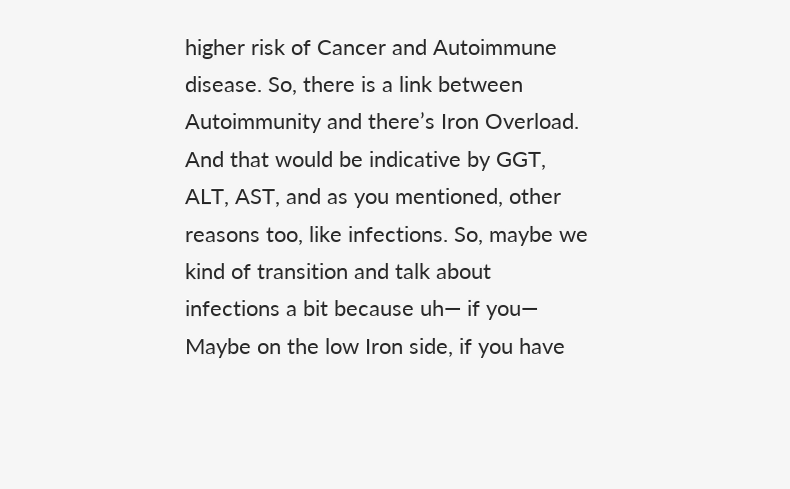higher risk of Cancer and Autoimmune disease. So, there is a link between Autoimmunity and there’s Iron Overload. And that would be indicative by GGT, ALT, AST, and as you mentioned, other reasons too, like infections. So, maybe we kind of transition and talk about infections a bit because uh— if you— Maybe on the low Iron side, if you have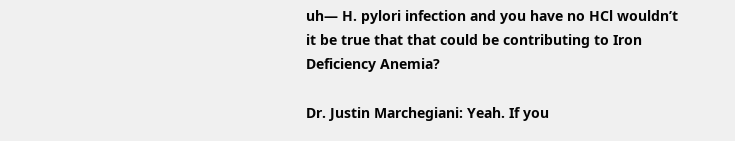uh— H. pylori infection and you have no HCl wouldn’t it be true that that could be contributing to Iron Deficiency Anemia?

Dr. Justin Marchegiani: Yeah. If you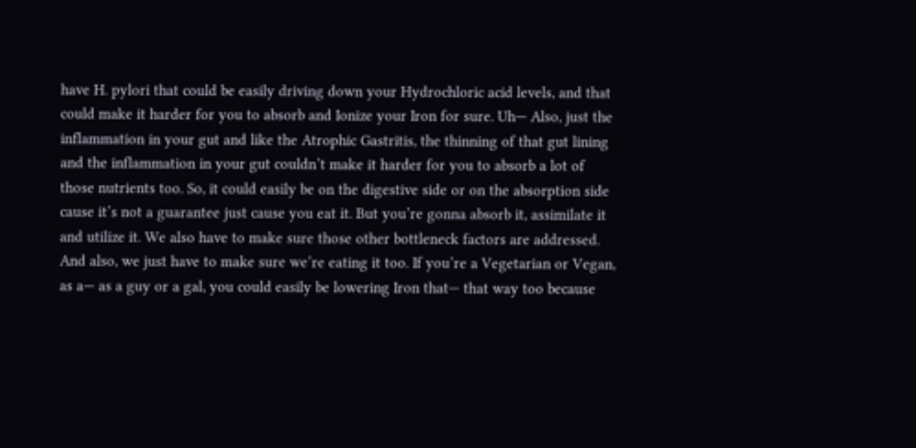have H. pylori that could be easily driving down your Hydrochloric acid levels, and that could make it harder for you to absorb and Ionize your Iron for sure. Uh— Also, just the inflammation in your gut and like the Atrophic Gastritis, the thinning of that gut lining and the inflammation in your gut couldn’t make it harder for you to absorb a lot of those nutrients too. So, it could easily be on the digestive side or on the absorption side cause it’s not a guarantee just cause you eat it. But you’re gonna absorb it, assimilate it and utilize it. We also have to make sure those other bottleneck factors are addressed. And also, we just have to make sure we’re eating it too. If you’re a Vegetarian or Vegan, as a— as a guy or a gal, you could easily be lowering Iron that— that way too because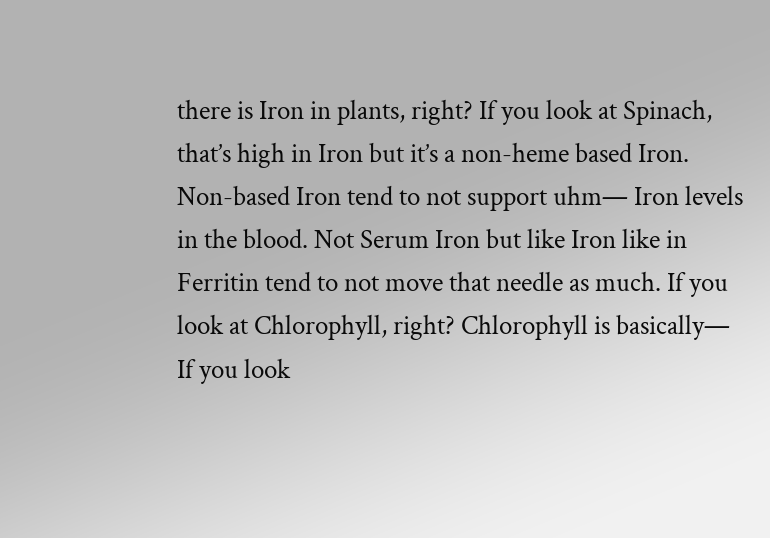there is Iron in plants, right? If you look at Spinach, that’s high in Iron but it’s a non-heme based Iron. Non-based Iron tend to not support uhm— Iron levels in the blood. Not Serum Iron but like Iron like in Ferritin tend to not move that needle as much. If you look at Chlorophyll, right? Chlorophyll is basically— If you look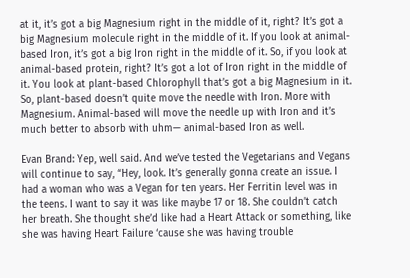at it, it’s got a big Magnesium right in the middle of it, right? It’s got a big Magnesium molecule right in the middle of it. If you look at animal-based Iron, it’s got a big Iron right in the middle of it. So, if you look at animal-based protein, right? It’s got a lot of Iron right in the middle of it. You look at plant-based Chlorophyll that’s got a big Magnesium in it. So, plant-based doesn’t quite move the needle with Iron. More with Magnesium. Animal-based will move the needle up with Iron and it’s much better to absorb with uhm— animal-based Iron as well.

Evan Brand: Yep, well said. And we’ve tested the Vegetarians and Vegans will continue to say, “Hey, look. It’s generally gonna create an issue. I had a woman who was a Vegan for ten years. Her Ferritin level was in the teens. I want to say it was like maybe 17 or 18. She couldn’t catch her breath. She thought she’d like had a Heart Attack or something, like she was having Heart Failure ‘cause she was having trouble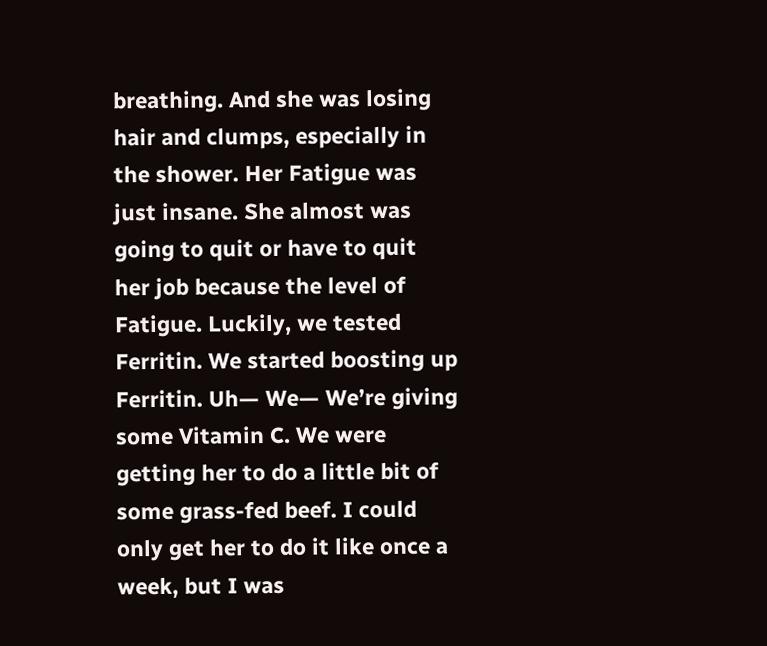breathing. And she was losing hair and clumps, especially in the shower. Her Fatigue was just insane. She almost was going to quit or have to quit her job because the level of Fatigue. Luckily, we tested Ferritin. We started boosting up Ferritin. Uh— We— We’re giving some Vitamin C. We were getting her to do a little bit of some grass-fed beef. I could only get her to do it like once a week, but I was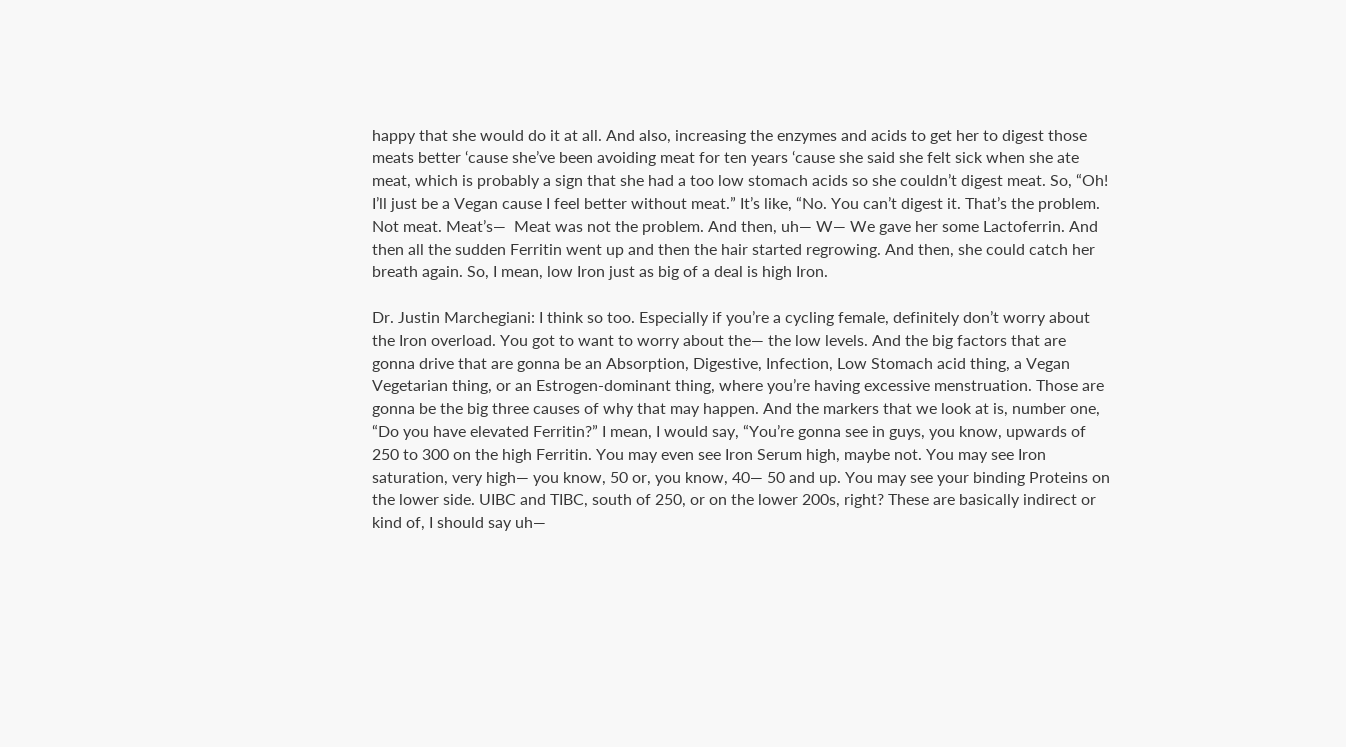happy that she would do it at all. And also, increasing the enzymes and acids to get her to digest those meats better ‘cause she’ve been avoiding meat for ten years ‘cause she said she felt sick when she ate meat, which is probably a sign that she had a too low stomach acids so she couldn’t digest meat. So, “Oh! I’ll just be a Vegan cause I feel better without meat.” It’s like, “No. You can’t digest it. That’s the problem. Not meat. Meat’s—  Meat was not the problem. And then, uh— W— We gave her some Lactoferrin. And then all the sudden Ferritin went up and then the hair started regrowing. And then, she could catch her breath again. So, I mean, low Iron just as big of a deal is high Iron.

Dr. Justin Marchegiani: I think so too. Especially if you’re a cycling female, definitely don’t worry about the Iron overload. You got to want to worry about the— the low levels. And the big factors that are gonna drive that are gonna be an Absorption, Digestive, Infection, Low Stomach acid thing, a Vegan Vegetarian thing, or an Estrogen-dominant thing, where you’re having excessive menstruation. Those are gonna be the big three causes of why that may happen. And the markers that we look at is, number one, “Do you have elevated Ferritin?” I mean, I would say, “You’re gonna see in guys, you know, upwards of 250 to 300 on the high Ferritin. You may even see Iron Serum high, maybe not. You may see Iron saturation, very high— you know, 50 or, you know, 40— 50 and up. You may see your binding Proteins on the lower side. UIBC and TIBC, south of 250, or on the lower 200s, right? These are basically indirect or kind of, I should say uh—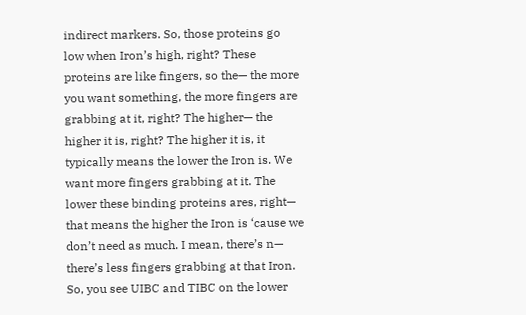indirect markers. So, those proteins go low when Iron’s high, right? These proteins are like fingers, so the— the more you want something, the more fingers are grabbing at it, right? The higher— the higher it is, right? The higher it is, it typically means the lower the Iron is. We want more fingers grabbing at it. The lower these binding proteins ares, right— that means the higher the Iron is ‘cause we don’t need as much. I mean, there’s n— there’s less fingers grabbing at that Iron. So, you see UIBC and TIBC on the lower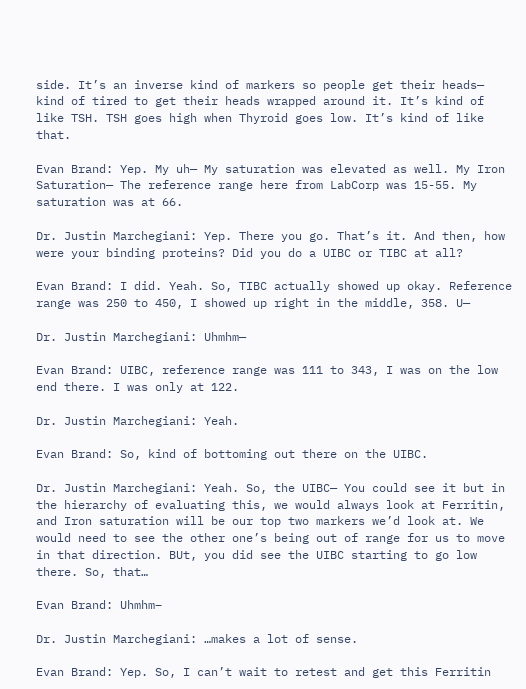side. It’s an inverse kind of markers so people get their heads— kind of tired to get their heads wrapped around it. It’s kind of like TSH. TSH goes high when Thyroid goes low. It’s kind of like that.

Evan Brand: Yep. My uh— My saturation was elevated as well. My Iron Saturation— The reference range here from LabCorp was 15-55. My saturation was at 66.

Dr. Justin Marchegiani: Yep. There you go. That’s it. And then, how were your binding proteins? Did you do a UIBC or TIBC at all?

Evan Brand: I did. Yeah. So, TIBC actually showed up okay. Reference range was 250 to 450, I showed up right in the middle, 358. U—

Dr. Justin Marchegiani: Uhmhm—

Evan Brand: UIBC, reference range was 111 to 343, I was on the low end there. I was only at 122.

Dr. Justin Marchegiani: Yeah.

Evan Brand: So, kind of bottoming out there on the UIBC.

Dr. Justin Marchegiani: Yeah. So, the UIBC— You could see it but in the hierarchy of evaluating this, we would always look at Ferritin, and Iron saturation will be our top two markers we’d look at. We would need to see the other one’s being out of range for us to move in that direction. BUt, you did see the UIBC starting to go low there. So, that…

Evan Brand: Uhmhm–

Dr. Justin Marchegiani: …makes a lot of sense.

Evan Brand: Yep. So, I can’t wait to retest and get this Ferritin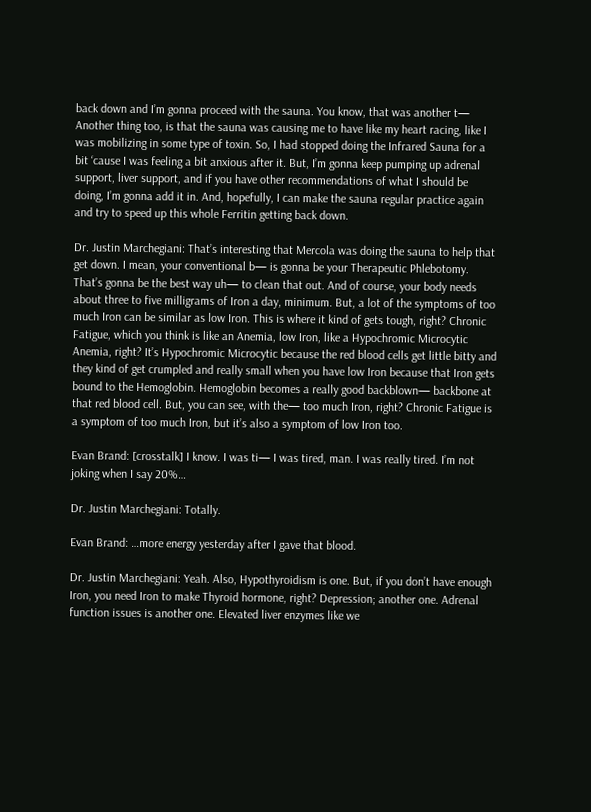back down and I’m gonna proceed with the sauna. You know, that was another t— Another thing too, is that the sauna was causing me to have like my heart racing, like I was mobilizing in some type of toxin. So, I had stopped doing the Infrared Sauna for a bit ‘cause I was feeling a bit anxious after it. But, I’m gonna keep pumping up adrenal support, liver support, and if you have other recommendations of what I should be doing, I’m gonna add it in. And, hopefully, I can make the sauna regular practice again and try to speed up this whole Ferritin getting back down.

Dr. Justin Marchegiani: That’s interesting that Mercola was doing the sauna to help that get down. I mean, your conventional b— is gonna be your Therapeutic Phlebotomy. That’s gonna be the best way uh— to clean that out. And of course, your body needs about three to five milligrams of Iron a day, minimum. But, a lot of the symptoms of too much Iron can be similar as low Iron. This is where it kind of gets tough, right? Chronic Fatigue, which you think is like an Anemia, low Iron, like a Hypochromic Microcytic Anemia, right? It’s Hypochromic Microcytic because the red blood cells get little bitty and they kind of get crumpled and really small when you have low Iron because that Iron gets bound to the Hemoglobin. Hemoglobin becomes a really good backblown— backbone at that red blood cell. But, you can see, with the— too much Iron, right? Chronic Fatigue is a symptom of too much Iron, but it’s also a symptom of low Iron too.

Evan Brand: [crosstalk] I know. I was ti— I was tired, man. I was really tired. I’m not joking when I say 20%…

Dr. Justin Marchegiani: Totally.

Evan Brand: …more energy yesterday after I gave that blood.

Dr. Justin Marchegiani: Yeah. Also, Hypothyroidism is one. But, if you don’t have enough Iron, you need Iron to make Thyroid hormone, right? Depression; another one. Adrenal function issues is another one. Elevated liver enzymes like we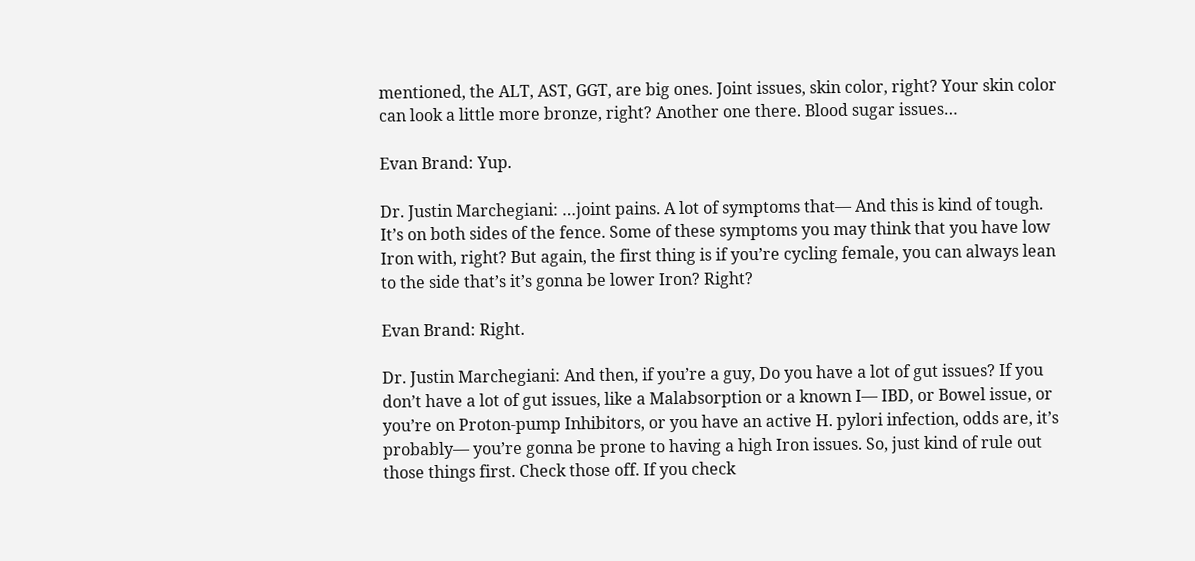mentioned, the ALT, AST, GGT, are big ones. Joint issues, skin color, right? Your skin color can look a little more bronze, right? Another one there. Blood sugar issues…

Evan Brand: Yup.

Dr. Justin Marchegiani: …joint pains. A lot of symptoms that— And this is kind of tough. It’s on both sides of the fence. Some of these symptoms you may think that you have low Iron with, right? But again, the first thing is if you’re cycling female, you can always lean to the side that’s it’s gonna be lower Iron? Right?

Evan Brand: Right.

Dr. Justin Marchegiani: And then, if you’re a guy, Do you have a lot of gut issues? If you don’t have a lot of gut issues, like a Malabsorption or a known I— IBD, or Bowel issue, or you’re on Proton-pump Inhibitors, or you have an active H. pylori infection, odds are, it’s probably— you’re gonna be prone to having a high Iron issues. So, just kind of rule out those things first. Check those off. If you check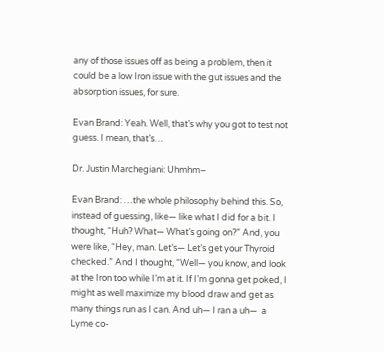any of those issues off as being a problem, then it could be a low Iron issue with the gut issues and the absorption issues, for sure.

Evan Brand: Yeah. Well, that’s why you got to test not guess. I mean, that’s…

Dr. Justin Marchegiani: Uhmhm–

Evan Brand: …the whole philosophy behind this. So, instead of guessing, like— like what I did for a bit. I thought, “Huh? What— What’s going on?” And, you were like, “Hey, man. Let’s— Let’s get your Thyroid checked.” And I thought, “Well— you know, and look at the Iron too while I’m at it. If I’m gonna get poked, I might as well maximize my blood draw and get as many things run as I can. And uh— I ran a uh—  a Lyme co-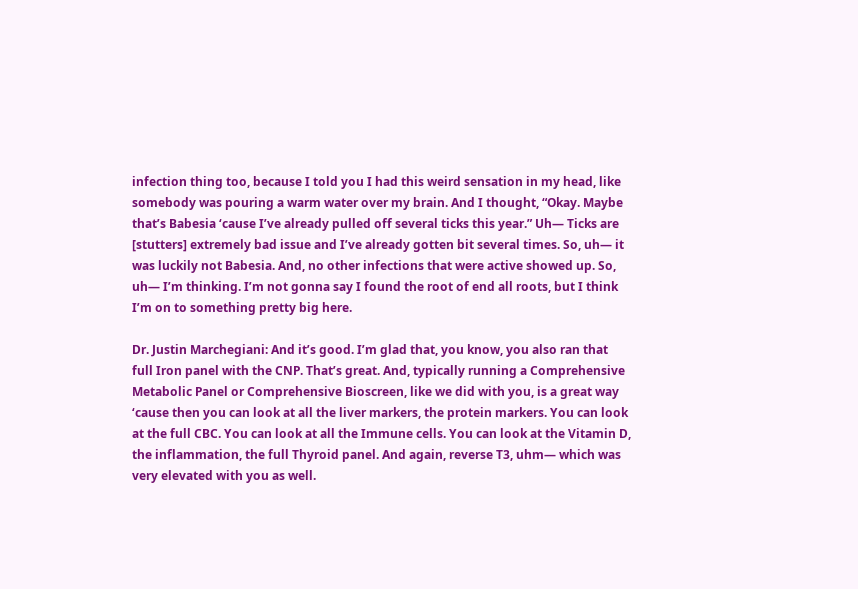infection thing too, because I told you I had this weird sensation in my head, like somebody was pouring a warm water over my brain. And I thought, “Okay. Maybe that’s Babesia ‘cause I’ve already pulled off several ticks this year.” Uh— Ticks are [stutters] extremely bad issue and I’ve already gotten bit several times. So, uh— it was luckily not Babesia. And, no other infections that were active showed up. So, uh— I’m thinking. I’m not gonna say I found the root of end all roots, but I think I’m on to something pretty big here.

Dr. Justin Marchegiani: And it’s good. I’m glad that, you know, you also ran that full Iron panel with the CNP. That’s great. And, typically running a Comprehensive Metabolic Panel or Comprehensive Bioscreen, like we did with you, is a great way ‘cause then you can look at all the liver markers, the protein markers. You can look at the full CBC. You can look at all the Immune cells. You can look at the Vitamin D, the inflammation, the full Thyroid panel. And again, reverse T3, uhm— which was very elevated with you as well.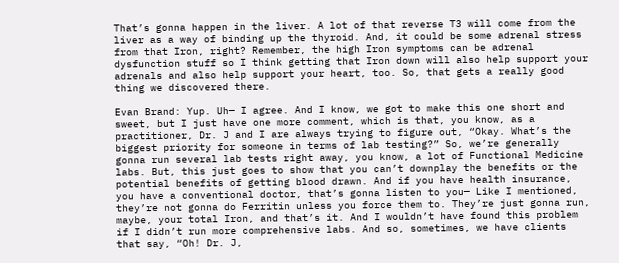That’s gonna happen in the liver. A lot of that reverse T3 will come from the liver as a way of binding up the thyroid. And, it could be some adrenal stress from that Iron, right? Remember, the high Iron symptoms can be adrenal dysfunction stuff so I think getting that Iron down will also help support your adrenals and also help support your heart, too. So, that gets a really good thing we discovered there.

Evan Brand: Yup. Uh— I agree. And I know, we got to make this one short and sweet, but I just have one more comment, which is that, you know, as a practitioner, Dr. J and I are always trying to figure out, “Okay. What’s the biggest priority for someone in terms of lab testing?” So, we’re generally gonna run several lab tests right away, you know, a lot of Functional Medicine labs. But, this just goes to show that you can’t downplay the benefits or the potential benefits of getting blood drawn. And if you have health insurance, you have a conventional doctor, that’s gonna listen to you— Like I mentioned, they’re not gonna do Ferritin unless you force them to. They’re just gonna run, maybe, your total Iron, and that’s it. And I wouldn’t have found this problem if I didn’t run more comprehensive labs. And so, sometimes, we have clients that say, “Oh! Dr. J,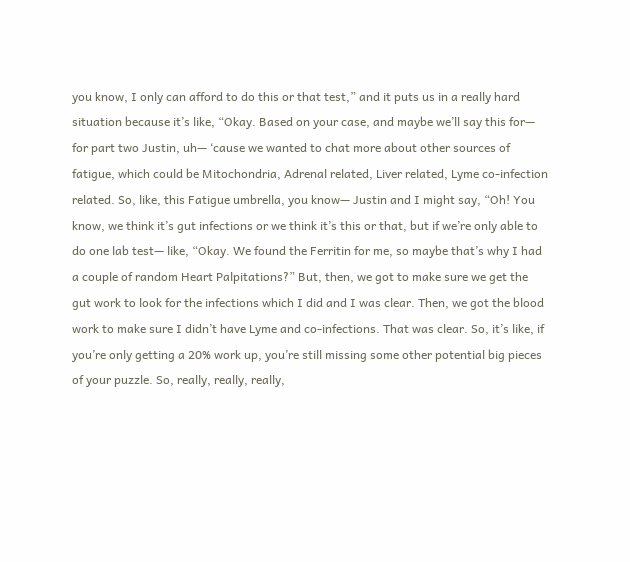you know, I only can afford to do this or that test,” and it puts us in a really hard situation because it’s like, “Okay. Based on your case, and maybe we’ll say this for— for part two Justin, uh— ‘cause we wanted to chat more about other sources of fatigue, which could be Mitochondria, Adrenal related, Liver related, Lyme co-infection related. So, like, this Fatigue umbrella, you know— Justin and I might say, “Oh! You know, we think it’s gut infections or we think it’s this or that, but if we’re only able to do one lab test— like, “Okay. We found the Ferritin for me, so maybe that’s why I had a couple of random Heart Palpitations?” But, then, we got to make sure we get the gut work to look for the infections which I did and I was clear. Then, we got the blood work to make sure I didn’t have Lyme and co-infections. That was clear. So, it’s like, if you’re only getting a 20% work up, you’re still missing some other potential big pieces of your puzzle. So, really, really, really,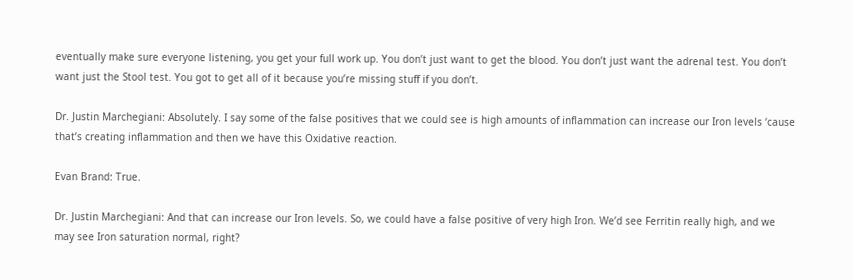eventually make sure everyone listening, you get your full work up. You don’t just want to get the blood. You don’t just want the adrenal test. You don’t want just the Stool test. You got to get all of it because you’re missing stuff if you don’t.

Dr. Justin Marchegiani: Absolutely. I say some of the false positives that we could see is high amounts of inflammation can increase our Iron levels ‘cause that’s creating inflammation and then we have this Oxidative reaction.

Evan Brand: True.

Dr. Justin Marchegiani: And that can increase our Iron levels. So, we could have a false positive of very high Iron. We’d see Ferritin really high, and we may see Iron saturation normal, right?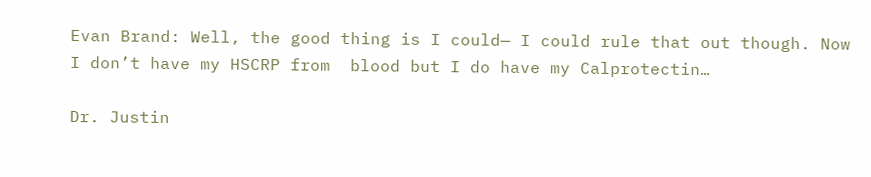Evan Brand: Well, the good thing is I could— I could rule that out though. Now I don’t have my HSCRP from  blood but I do have my Calprotectin…

Dr. Justin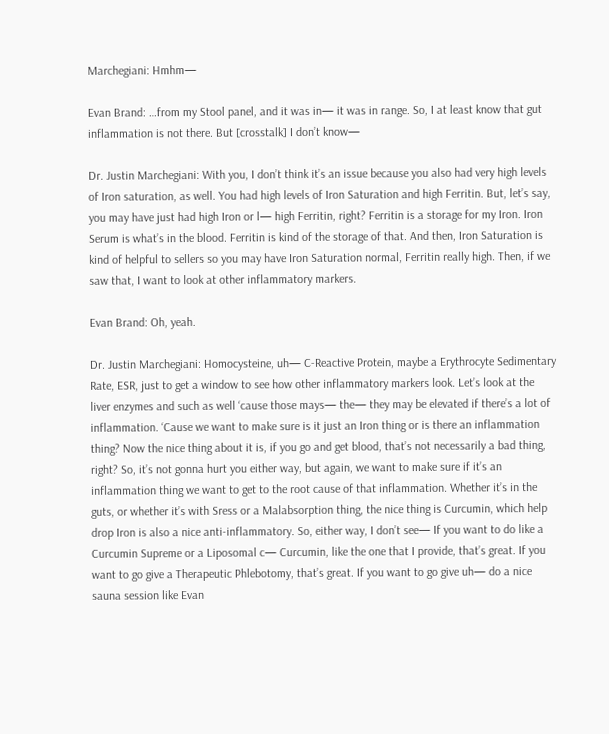Marchegiani: Hmhm—

Evan Brand: …from my Stool panel, and it was in— it was in range. So, I at least know that gut inflammation is not there. But [crosstalk] I don’t know—

Dr. Justin Marchegiani: With you, I don’t think it’s an issue because you also had very high levels of Iron saturation, as well. You had high levels of Iron Saturation and high Ferritin. But, let’s say, you may have just had high Iron or l— high Ferritin, right? Ferritin is a storage for my Iron. Iron Serum is what’s in the blood. Ferritin is kind of the storage of that. And then, Iron Saturation is kind of helpful to sellers so you may have Iron Saturation normal, Ferritin really high. Then, if we saw that, I want to look at other inflammatory markers.

Evan Brand: Oh, yeah.

Dr. Justin Marchegiani: Homocysteine, uh— C-Reactive Protein, maybe a Erythrocyte Sedimentary Rate, ESR, just to get a window to see how other inflammatory markers look. Let’s look at the liver enzymes and such as well ‘cause those mays— the— they may be elevated if there’s a lot of inflammation. ‘Cause we want to make sure is it just an Iron thing or is there an inflammation thing? Now the nice thing about it is, if you go and get blood, that’s not necessarily a bad thing, right? So, it’s not gonna hurt you either way, but again, we want to make sure if it’s an inflammation thing we want to get to the root cause of that inflammation. Whether it’s in the guts, or whether it’s with Sress or a Malabsorption thing, the nice thing is Curcumin, which help drop Iron is also a nice anti-inflammatory. So, either way, I don’t see— If you want to do like a Curcumin Supreme or a Liposomal c— Curcumin, like the one that I provide, that’s great. If you want to go give a Therapeutic Phlebotomy, that’s great. If you want to go give uh— do a nice sauna session like Evan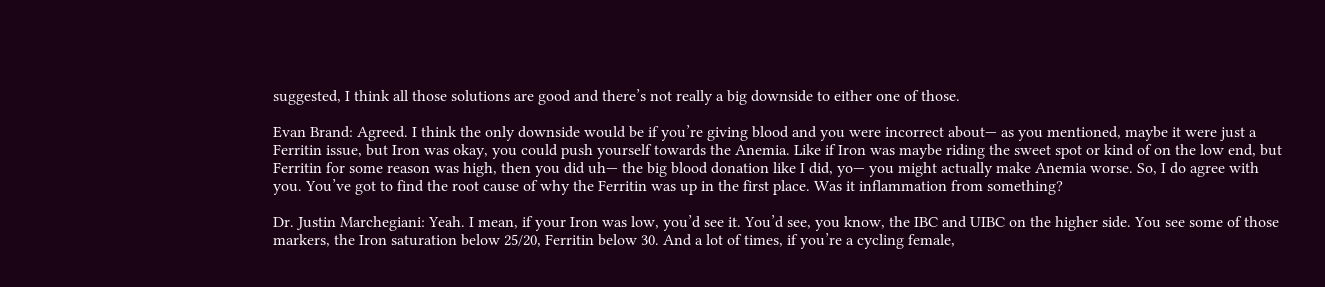suggested, I think all those solutions are good and there’s not really a big downside to either one of those.

Evan Brand: Agreed. I think the only downside would be if you’re giving blood and you were incorrect about— as you mentioned, maybe it were just a Ferritin issue, but Iron was okay, you could push yourself towards the Anemia. Like if Iron was maybe riding the sweet spot or kind of on the low end, but Ferritin for some reason was high, then you did uh— the big blood donation like I did, yo— you might actually make Anemia worse. So, I do agree with you. You’ve got to find the root cause of why the Ferritin was up in the first place. Was it inflammation from something?

Dr. Justin Marchegiani: Yeah. I mean, if your Iron was low, you’d see it. You’d see, you know, the IBC and UIBC on the higher side. You see some of those markers, the Iron saturation below 25/20, Ferritin below 30. And a lot of times, if you’re a cycling female,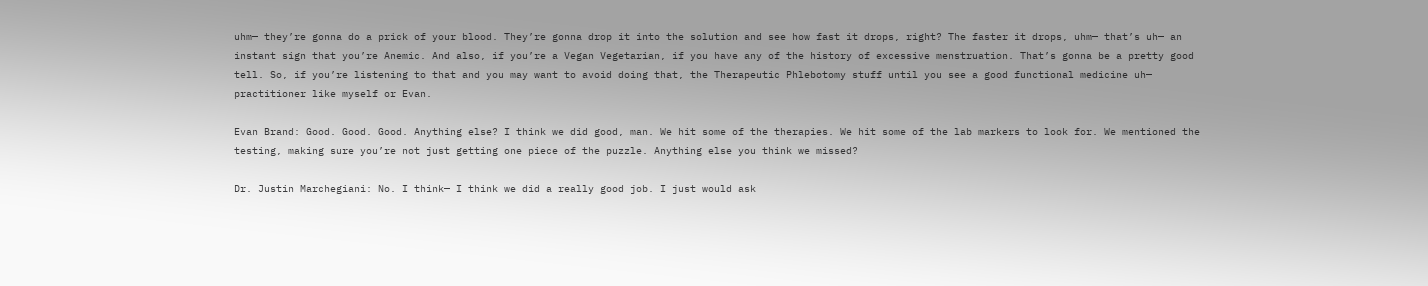uhm— they’re gonna do a prick of your blood. They’re gonna drop it into the solution and see how fast it drops, right? The faster it drops, uhm— that’s uh— an instant sign that you’re Anemic. And also, if you’re a Vegan Vegetarian, if you have any of the history of excessive menstruation. That’s gonna be a pretty good tell. So, if you’re listening to that and you may want to avoid doing that, the Therapeutic Phlebotomy stuff until you see a good functional medicine uh— practitioner like myself or Evan.

Evan Brand: Good. Good. Good. Anything else? I think we did good, man. We hit some of the therapies. We hit some of the lab markers to look for. We mentioned the testing, making sure you’re not just getting one piece of the puzzle. Anything else you think we missed?

Dr. Justin Marchegiani: No. I think— I think we did a really good job. I just would ask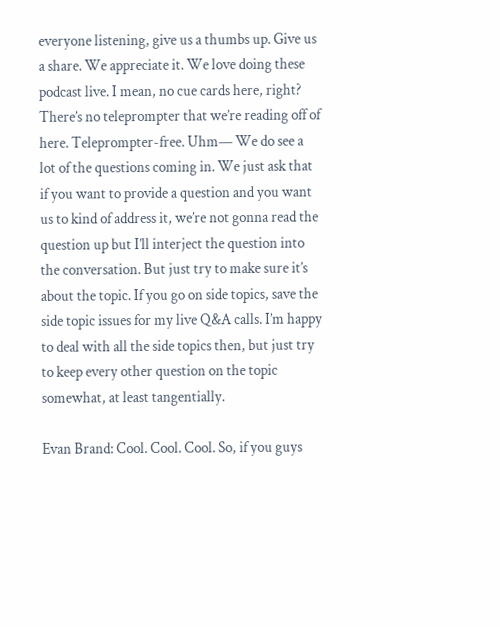everyone listening, give us a thumbs up. Give us a share. We appreciate it. We love doing these podcast live. I mean, no cue cards here, right? There’s no teleprompter that we’re reading off of here. Teleprompter-free. Uhm— We do see a lot of the questions coming in. We just ask that if you want to provide a question and you want us to kind of address it, we’re not gonna read the question up but I’ll interject the question into the conversation. But just try to make sure it’s about the topic. If you go on side topics, save the side topic issues for my live Q&A calls. I’m happy to deal with all the side topics then, but just try to keep every other question on the topic somewhat, at least tangentially.

Evan Brand: Cool. Cool. Cool. So, if you guys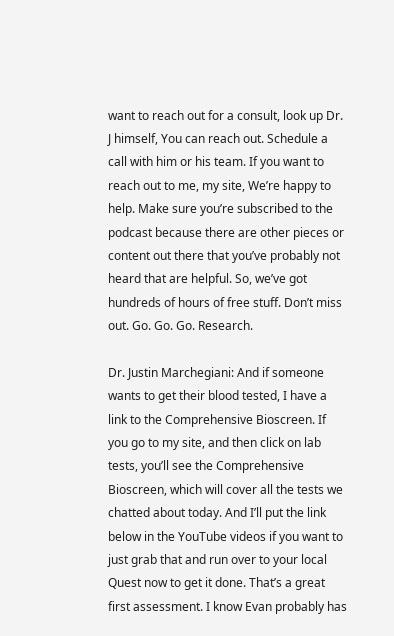want to reach out for a consult, look up Dr. J himself, You can reach out. Schedule a call with him or his team. If you want to reach out to me, my site, We’re happy to help. Make sure you’re subscribed to the podcast because there are other pieces or content out there that you’ve probably not heard that are helpful. So, we’ve got hundreds of hours of free stuff. Don’t miss out. Go. Go. Go. Research.

Dr. Justin Marchegiani: And if someone wants to get their blood tested, I have a link to the Comprehensive Bioscreen. If you go to my site, and then click on lab tests, you’ll see the Comprehensive Bioscreen, which will cover all the tests we chatted about today. And I’ll put the link below in the YouTube videos if you want to just grab that and run over to your local Quest now to get it done. That’s a great first assessment. I know Evan probably has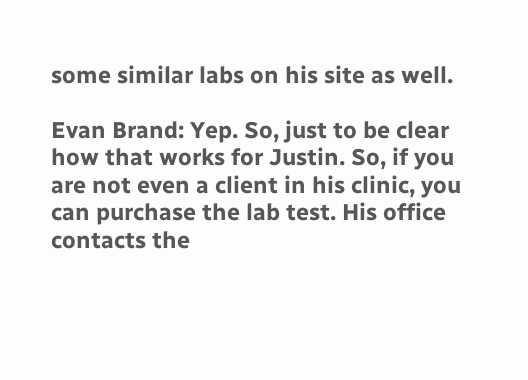some similar labs on his site as well.

Evan Brand: Yep. So, just to be clear how that works for Justin. So, if you are not even a client in his clinic, you can purchase the lab test. His office contacts the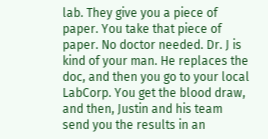lab. They give you a piece of paper. You take that piece of paper. No doctor needed. Dr. J is kind of your man. He replaces the doc, and then you go to your local LabCorp. You get the blood draw, and then, Justin and his team send you the results in an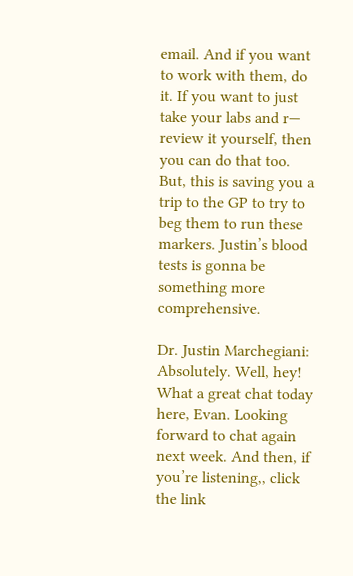email. And if you want to work with them, do it. If you want to just take your labs and r— review it yourself, then you can do that too. But, this is saving you a trip to the GP to try to beg them to run these markers. Justin’s blood tests is gonna be something more comprehensive.

Dr. Justin Marchegiani: Absolutely. Well, hey! What a great chat today here, Evan. Looking forward to chat again next week. And then, if you’re listening,, click the link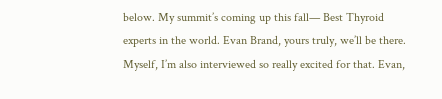below. My summit’s coming up this fall— Best Thyroid experts in the world. Evan Brand, yours truly, we’ll be there. Myself, I’m also interviewed so really excited for that. Evan,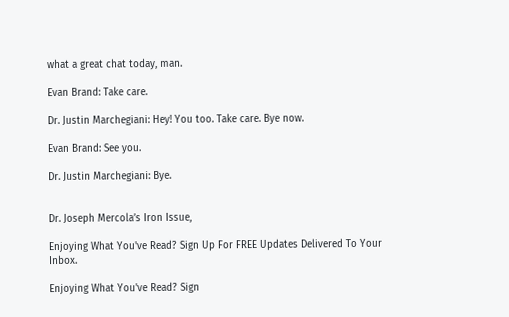what a great chat today, man.

Evan Brand: Take care.

Dr. Justin Marchegiani: Hey! You too. Take care. Bye now.

Evan Brand: See you.

Dr. Justin Marchegiani: Bye.


Dr. Joseph Mercola’s Iron Issue,

Enjoying What You've Read? Sign Up For FREE Updates Delivered To Your Inbox.

Enjoying What You've Read? Sign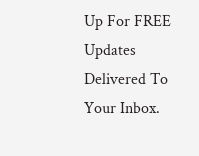Up For FREE Updates Delivered To Your Inbox.